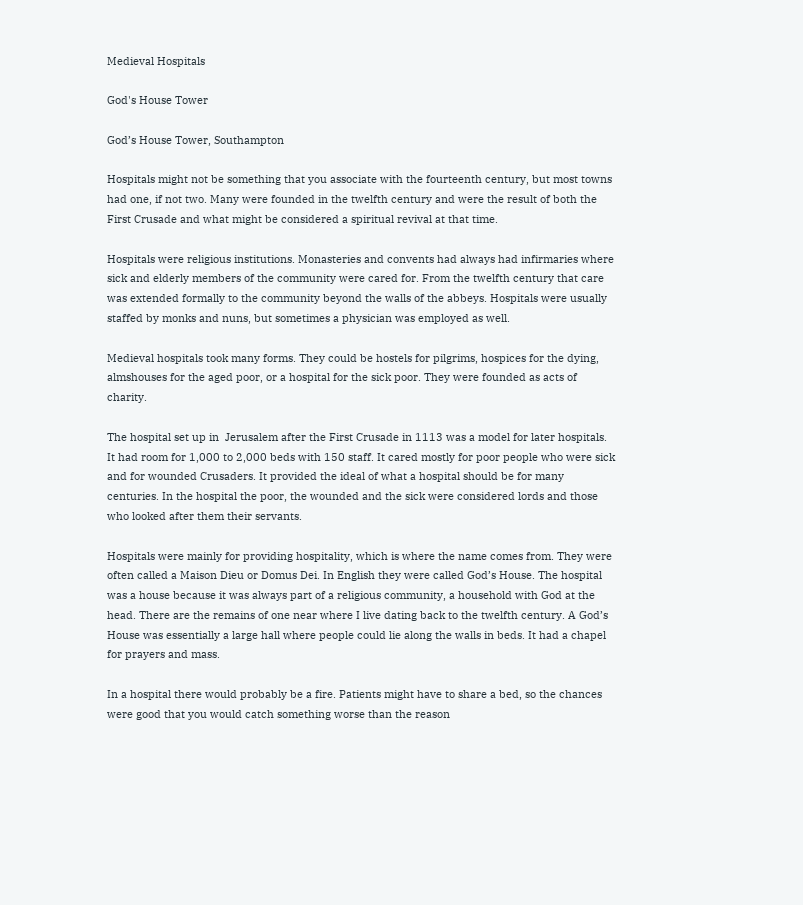Medieval Hospitals

God's House Tower

God’s House Tower, Southampton

Hospitals might not be something that you associate with the fourteenth century, but most towns had one, if not two. Many were founded in the twelfth century and were the result of both the First Crusade and what might be considered a spiritual revival at that time.

Hospitals were religious institutions. Monasteries and convents had always had infirmaries where sick and elderly members of the community were cared for. From the twelfth century that care was extended formally to the community beyond the walls of the abbeys. Hospitals were usually staffed by monks and nuns, but sometimes a physician was employed as well.

Medieval hospitals took many forms. They could be hostels for pilgrims, hospices for the dying, almshouses for the aged poor, or a hospital for the sick poor. They were founded as acts of charity.

The hospital set up in  Jerusalem after the First Crusade in 1113 was a model for later hospitals. It had room for 1,000 to 2,000 beds with 150 staff. It cared mostly for poor people who were sick and for wounded Crusaders. It provided the ideal of what a hospital should be for many centuries. In the hospital the poor, the wounded and the sick were considered lords and those who looked after them their servants.

Hospitals were mainly for providing hospitality, which is where the name comes from. They were often called a Maison Dieu or Domus Dei. In English they were called God’s House. The hospital was a house because it was always part of a religious community, a household with God at the head. There are the remains of one near where I live dating back to the twelfth century. A God’s House was essentially a large hall where people could lie along the walls in beds. It had a chapel for prayers and mass.

In a hospital there would probably be a fire. Patients might have to share a bed, so the chances were good that you would catch something worse than the reason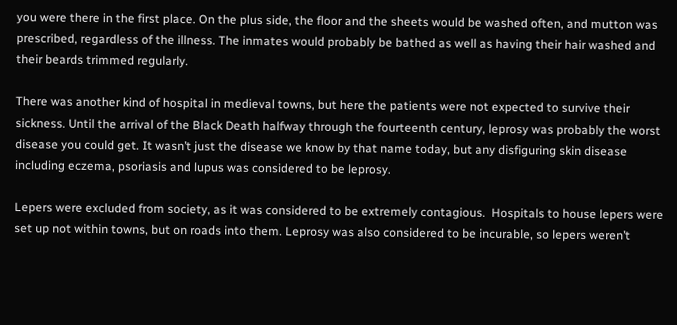you were there in the first place. On the plus side, the floor and the sheets would be washed often, and mutton was prescribed, regardless of the illness. The inmates would probably be bathed as well as having their hair washed and their beards trimmed regularly.

There was another kind of hospital in medieval towns, but here the patients were not expected to survive their sickness. Until the arrival of the Black Death halfway through the fourteenth century, leprosy was probably the worst disease you could get. It wasn’t just the disease we know by that name today, but any disfiguring skin disease including eczema, psoriasis and lupus was considered to be leprosy.

Lepers were excluded from society, as it was considered to be extremely contagious.  Hospitals to house lepers were set up not within towns, but on roads into them. Leprosy was also considered to be incurable, so lepers weren’t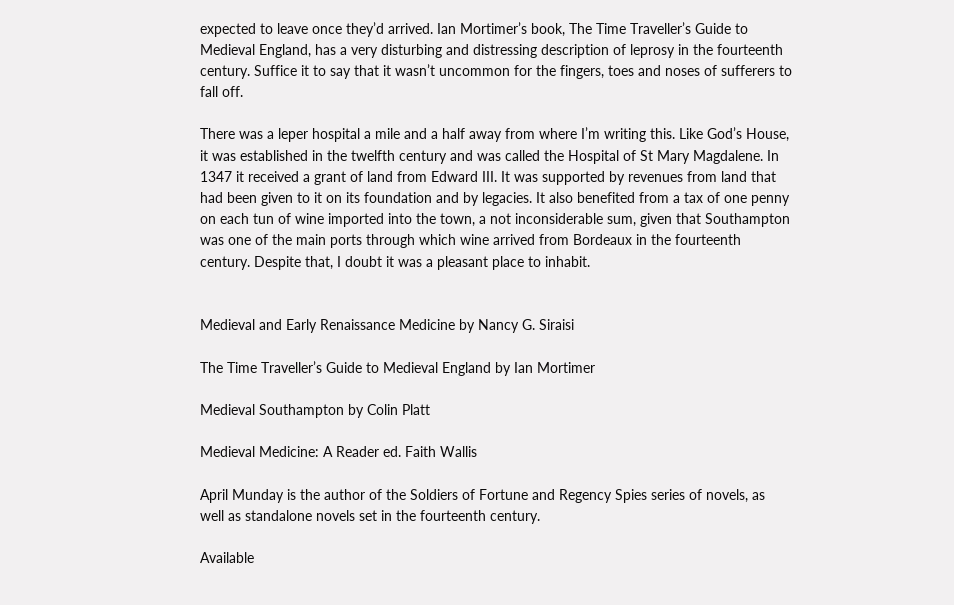expected to leave once they’d arrived. Ian Mortimer’s book, The Time Traveller’s Guide to Medieval England, has a very disturbing and distressing description of leprosy in the fourteenth century. Suffice it to say that it wasn’t uncommon for the fingers, toes and noses of sufferers to fall off.

There was a leper hospital a mile and a half away from where I’m writing this. Like God’s House, it was established in the twelfth century and was called the Hospital of St Mary Magdalene. In 1347 it received a grant of land from Edward III. It was supported by revenues from land that had been given to it on its foundation and by legacies. It also benefited from a tax of one penny on each tun of wine imported into the town, a not inconsiderable sum, given that Southampton was one of the main ports through which wine arrived from Bordeaux in the fourteenth century. Despite that, I doubt it was a pleasant place to inhabit.


Medieval and Early Renaissance Medicine by Nancy G. Siraisi

The Time Traveller’s Guide to Medieval England by Ian Mortimer

Medieval Southampton by Colin Platt

Medieval Medicine: A Reader ed. Faith Wallis

April Munday is the author of the Soldiers of Fortune and Regency Spies series of novels, as well as standalone novels set in the fourteenth century.

Available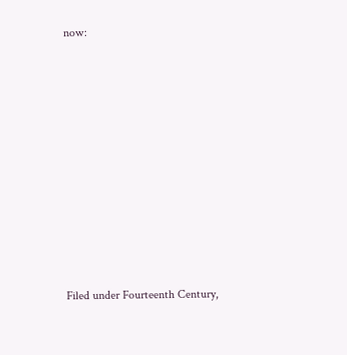now:













Filed under Fourteenth Century,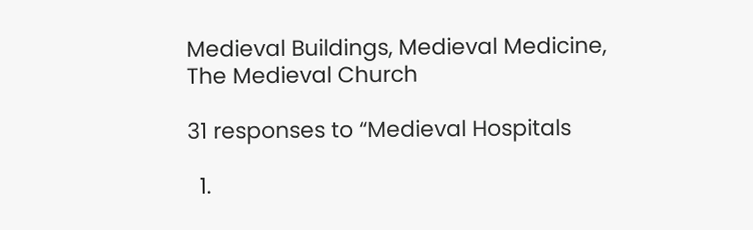Medieval Buildings, Medieval Medicine, The Medieval Church

31 responses to “Medieval Hospitals

  1.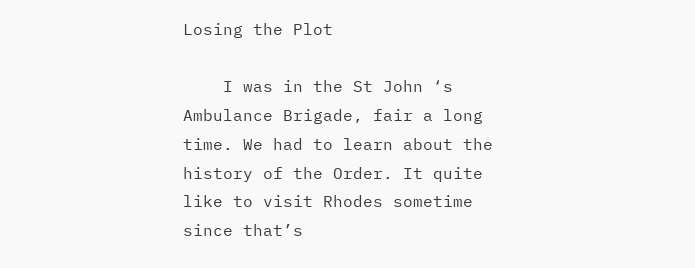Losing the Plot

    I was in the St John ‘s Ambulance Brigade, fair a long time. We had to learn about the history of the Order. It quite like to visit Rhodes sometime since that’s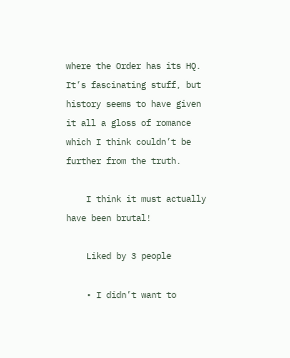where the Order has its HQ. It’s fascinating stuff, but history seems to have given it all a gloss of romance which I think couldn’t be further from the truth.

    I think it must actually have been brutal!

    Liked by 3 people

    • I didn’t want to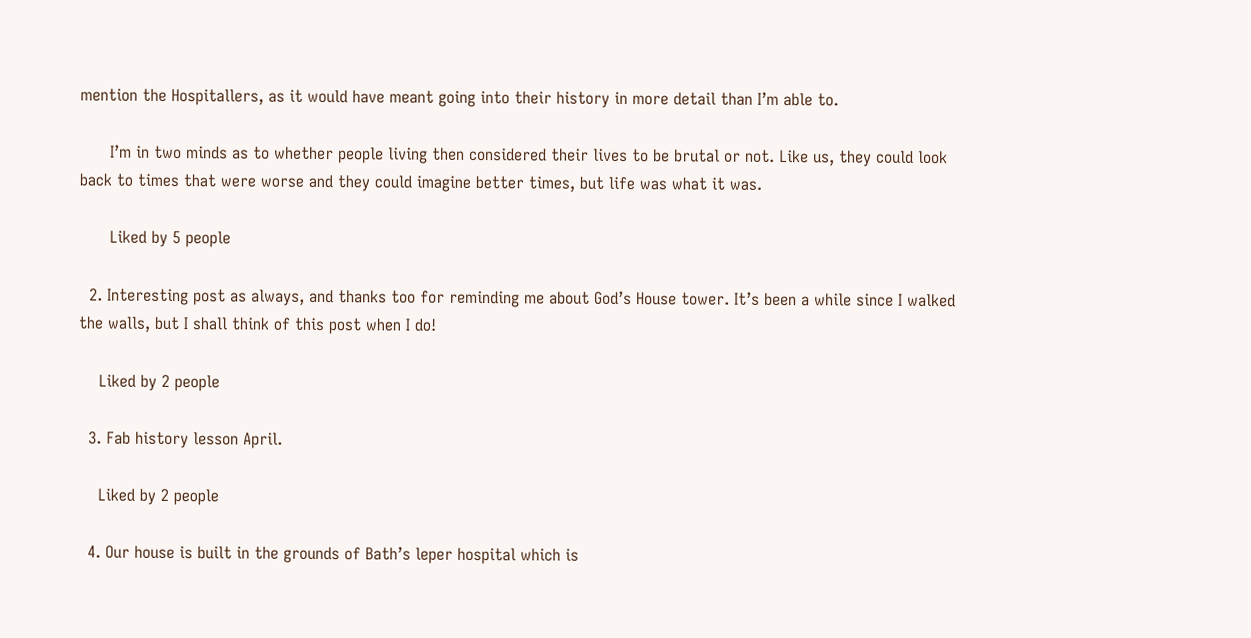mention the Hospitallers, as it would have meant going into their history in more detail than I’m able to.

      I’m in two minds as to whether people living then considered their lives to be brutal or not. Like us, they could look back to times that were worse and they could imagine better times, but life was what it was.

      Liked by 5 people

  2. Interesting post as always, and thanks too for reminding me about God’s House tower. It’s been a while since I walked the walls, but I shall think of this post when I do!

    Liked by 2 people

  3. Fab history lesson April.

    Liked by 2 people

  4. Our house is built in the grounds of Bath’s leper hospital which is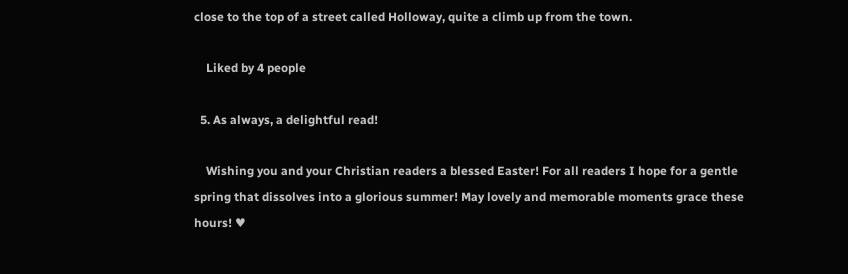close to the top of a street called Holloway, quite a climb up from the town.

    Liked by 4 people

  5. As always, a delightful read!

    Wishing you and your Christian readers a blessed Easter! For all readers I hope for a gentle spring that dissolves into a glorious summer! May lovely and memorable moments grace these hours! ♥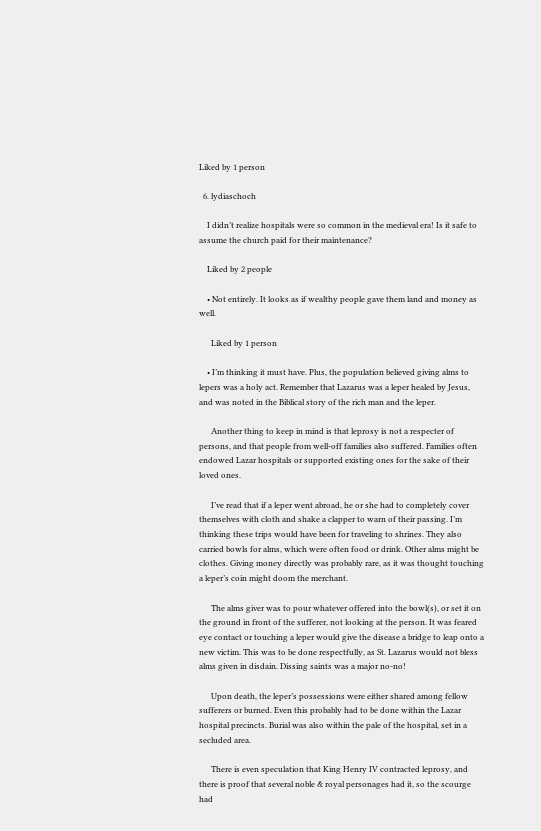Liked by 1 person

  6. lydiaschoch

    I didn’t realize hospitals were so common in the medieval era! Is it safe to assume the church paid for their maintenance?

    Liked by 2 people

    • Not entirely. It looks as if wealthy people gave them land and money as well.

      Liked by 1 person

    • I’m thinking it must have. Plus, the population believed giving alms to lepers was a holy act. Remember that Lazarus was a leper healed by Jesus, and was noted in the Biblical story of the rich man and the leper.

      Another thing to keep in mind is that leprosy is not a respecter of persons, and that people from well-off families also suffered. Families often endowed Lazar hospitals or supported existing ones for the sake of their loved ones.

      I’ve read that if a leper went abroad, he or she had to completely cover themselves with cloth and shake a clapper to warn of their passing. I’m thinking these trips would have been for traveling to shrines. They also carried bowls for alms, which were often food or drink. Other alms might be clothes. Giving money directly was probably rare, as it was thought touching a leper’s coin might doom the merchant.

      The alms giver was to pour whatever offered into the bowl(s), or set it on the ground in front of the sufferer, not looking at the person. It was feared eye contact or touching a leper would give the disease a bridge to leap onto a new victim. This was to be done respectfully, as St. Lazarus would not bless alms given in disdain. Dissing saints was a major no-no!

      Upon death, the leper’s possessions were either shared among fellow sufferers or burned. Even this probably had to be done within the Lazar hospital precincts. Burial was also within the pale of the hospital, set in a secluded area.

      There is even speculation that King Henry IV contracted leprosy, and there is proof that several noble & royal personages had it, so the scourge had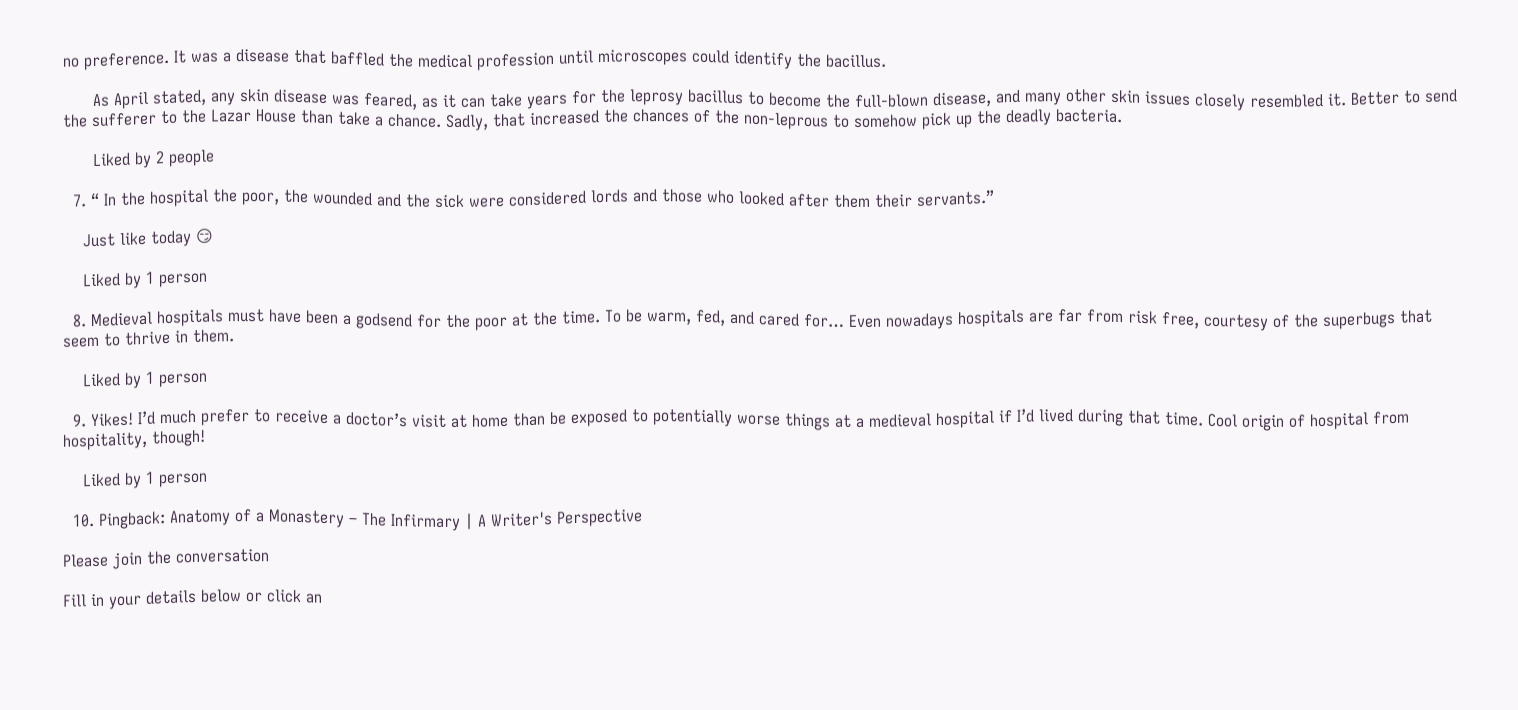no preference. It was a disease that baffled the medical profession until microscopes could identify the bacillus.

      As April stated, any skin disease was feared, as it can take years for the leprosy bacillus to become the full-blown disease, and many other skin issues closely resembled it. Better to send the sufferer to the Lazar House than take a chance. Sadly, that increased the chances of the non-leprous to somehow pick up the deadly bacteria.

      Liked by 2 people

  7. “ In the hospital the poor, the wounded and the sick were considered lords and those who looked after them their servants.”

    Just like today 😏

    Liked by 1 person

  8. Medieval hospitals must have been a godsend for the poor at the time. To be warm, fed, and cared for… Even nowadays hospitals are far from risk free, courtesy of the superbugs that seem to thrive in them.

    Liked by 1 person

  9. Yikes! I’d much prefer to receive a doctor’s visit at home than be exposed to potentially worse things at a medieval hospital if I’d lived during that time. Cool origin of hospital from hospitality, though!

    Liked by 1 person

  10. Pingback: Anatomy of a Monastery – The Infirmary | A Writer's Perspective

Please join the conversation

Fill in your details below or click an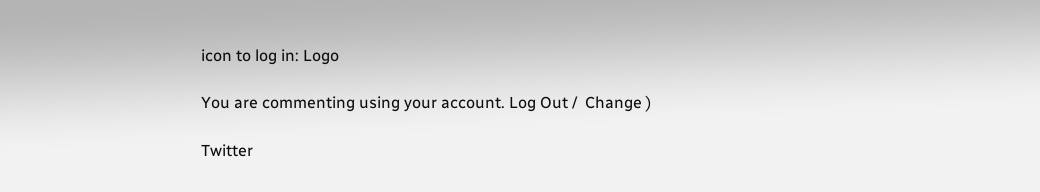icon to log in: Logo

You are commenting using your account. Log Out /  Change )

Twitter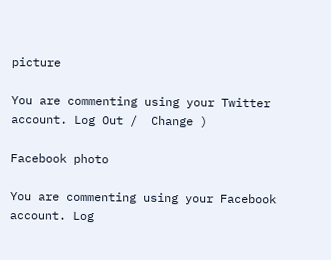picture

You are commenting using your Twitter account. Log Out /  Change )

Facebook photo

You are commenting using your Facebook account. Log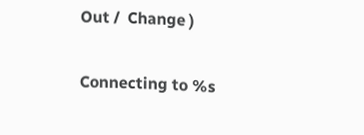Out /  Change )

Connecting to %s